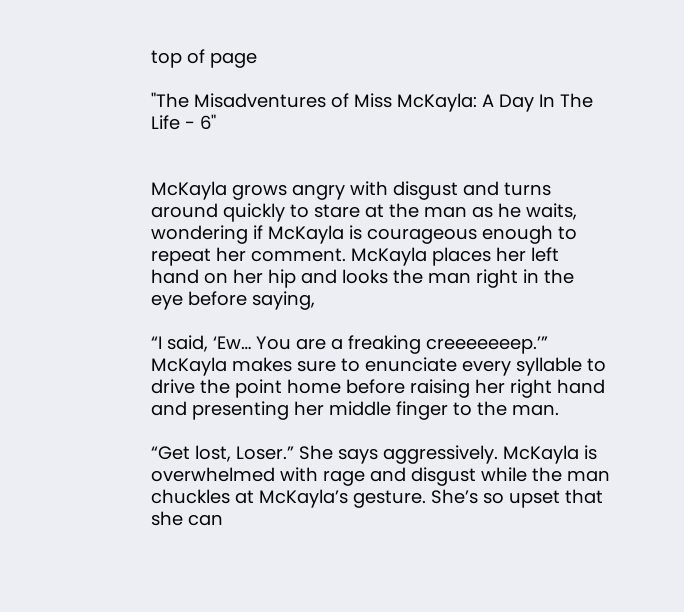top of page

"The Misadventures of Miss McKayla: A Day In The Life - 6"


McKayla grows angry with disgust and turns around quickly to stare at the man as he waits, wondering if McKayla is courageous enough to repeat her comment. McKayla places her left hand on her hip and looks the man right in the eye before saying,

“I said, ‘Ew… You are a freaking creeeeeeep.’” McKayla makes sure to enunciate every syllable to drive the point home before raising her right hand and presenting her middle finger to the man.

“Get lost, Loser.” She says aggressively. McKayla is overwhelmed with rage and disgust while the man chuckles at McKayla’s gesture. She’s so upset that she can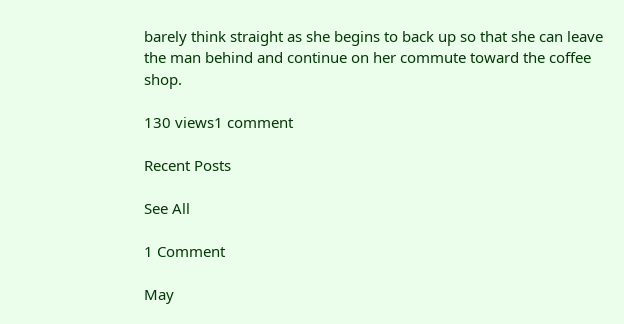barely think straight as she begins to back up so that she can leave the man behind and continue on her commute toward the coffee shop.

130 views1 comment

Recent Posts

See All

1 Comment

May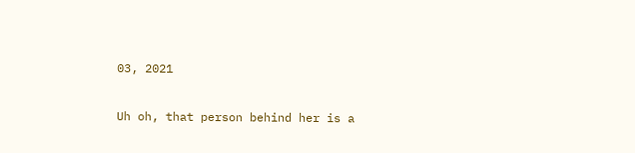03, 2021

Uh oh, that person behind her is a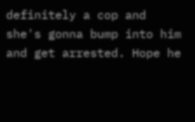definitely a cop and she's gonna bump into him and get arrested. Hope he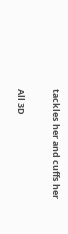tackles her and cuffs her


All 3D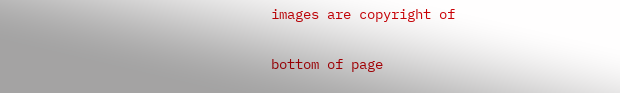images are copyright of

bottom of page